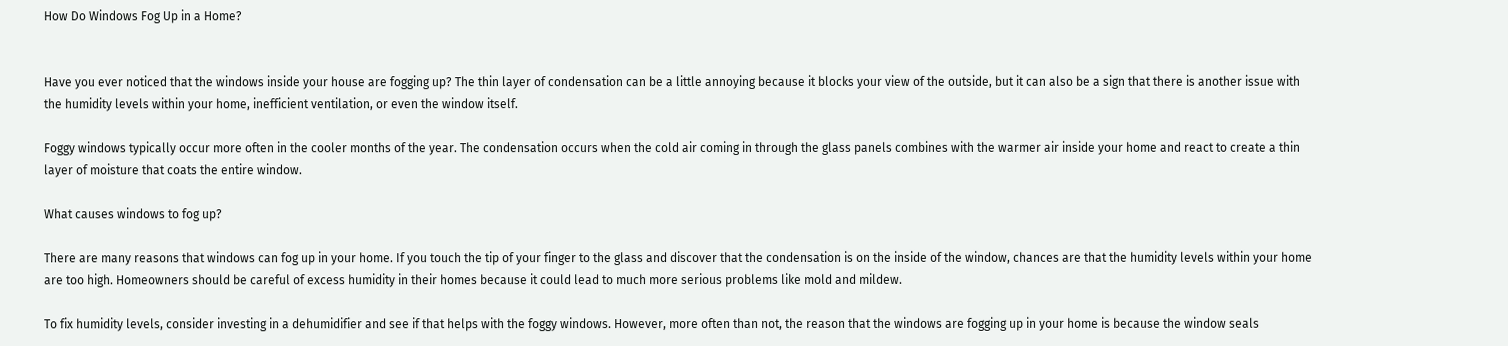How Do Windows Fog Up in a Home?


Have you ever noticed that the windows inside your house are fogging up? The thin layer of condensation can be a little annoying because it blocks your view of the outside, but it can also be a sign that there is another issue with the humidity levels within your home, inefficient ventilation, or even the window itself.

Foggy windows typically occur more often in the cooler months of the year. The condensation occurs when the cold air coming in through the glass panels combines with the warmer air inside your home and react to create a thin layer of moisture that coats the entire window.

What causes windows to fog up?

There are many reasons that windows can fog up in your home. If you touch the tip of your finger to the glass and discover that the condensation is on the inside of the window, chances are that the humidity levels within your home are too high. Homeowners should be careful of excess humidity in their homes because it could lead to much more serious problems like mold and mildew.

To fix humidity levels, consider investing in a dehumidifier and see if that helps with the foggy windows. However, more often than not, the reason that the windows are fogging up in your home is because the window seals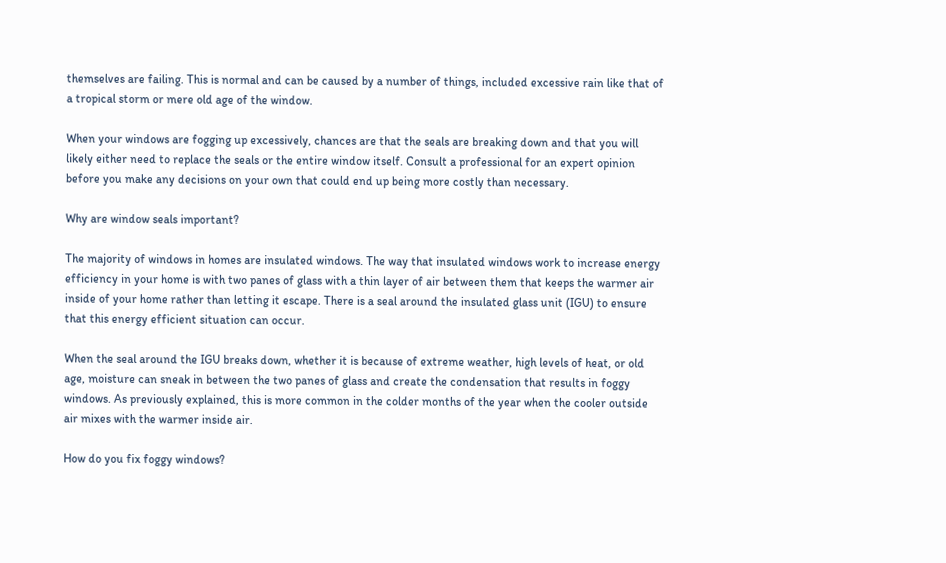themselves are failing. This is normal and can be caused by a number of things, included excessive rain like that of a tropical storm or mere old age of the window.

When your windows are fogging up excessively, chances are that the seals are breaking down and that you will likely either need to replace the seals or the entire window itself. Consult a professional for an expert opinion before you make any decisions on your own that could end up being more costly than necessary.

Why are window seals important?

The majority of windows in homes are insulated windows. The way that insulated windows work to increase energy efficiency in your home is with two panes of glass with a thin layer of air between them that keeps the warmer air inside of your home rather than letting it escape. There is a seal around the insulated glass unit (IGU) to ensure that this energy efficient situation can occur.

When the seal around the IGU breaks down, whether it is because of extreme weather, high levels of heat, or old age, moisture can sneak in between the two panes of glass and create the condensation that results in foggy windows. As previously explained, this is more common in the colder months of the year when the cooler outside air mixes with the warmer inside air.

How do you fix foggy windows?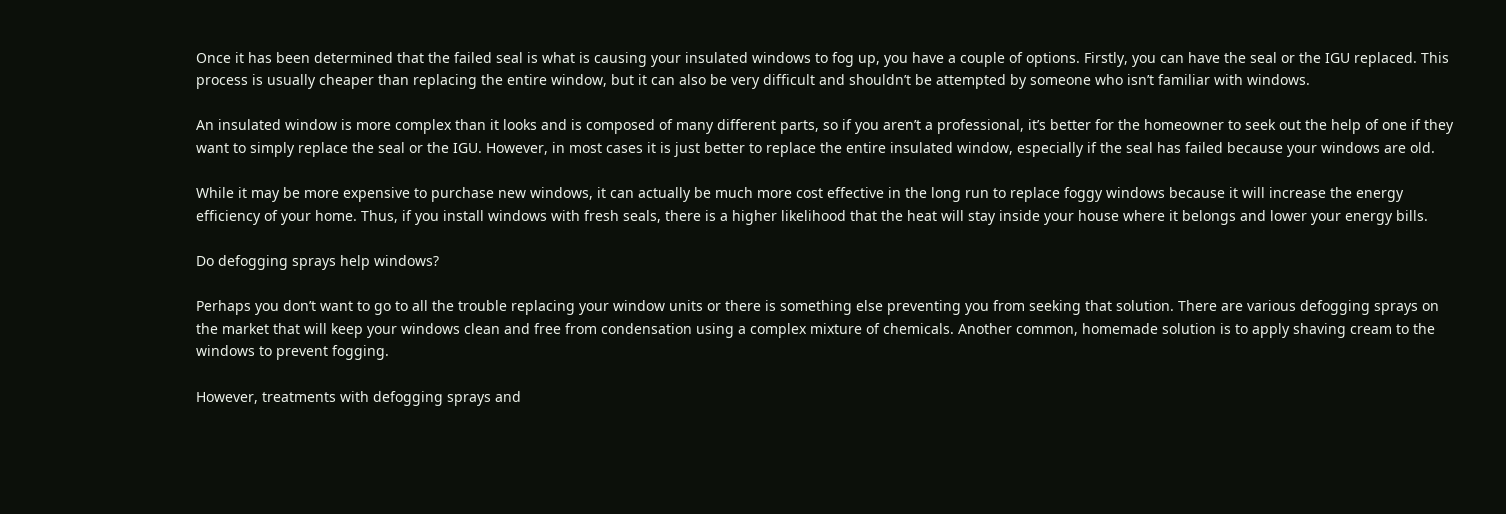Once it has been determined that the failed seal is what is causing your insulated windows to fog up, you have a couple of options. Firstly, you can have the seal or the IGU replaced. This process is usually cheaper than replacing the entire window, but it can also be very difficult and shouldn’t be attempted by someone who isn’t familiar with windows.

An insulated window is more complex than it looks and is composed of many different parts, so if you aren’t a professional, it’s better for the homeowner to seek out the help of one if they want to simply replace the seal or the IGU. However, in most cases it is just better to replace the entire insulated window, especially if the seal has failed because your windows are old.

While it may be more expensive to purchase new windows, it can actually be much more cost effective in the long run to replace foggy windows because it will increase the energy efficiency of your home. Thus, if you install windows with fresh seals, there is a higher likelihood that the heat will stay inside your house where it belongs and lower your energy bills.

Do defogging sprays help windows?

Perhaps you don’t want to go to all the trouble replacing your window units or there is something else preventing you from seeking that solution. There are various defogging sprays on the market that will keep your windows clean and free from condensation using a complex mixture of chemicals. Another common, homemade solution is to apply shaving cream to the windows to prevent fogging.

However, treatments with defogging sprays and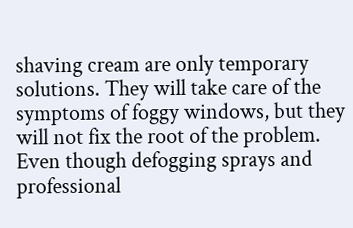shaving cream are only temporary solutions. They will take care of the symptoms of foggy windows, but they will not fix the root of the problem. Even though defogging sprays and professional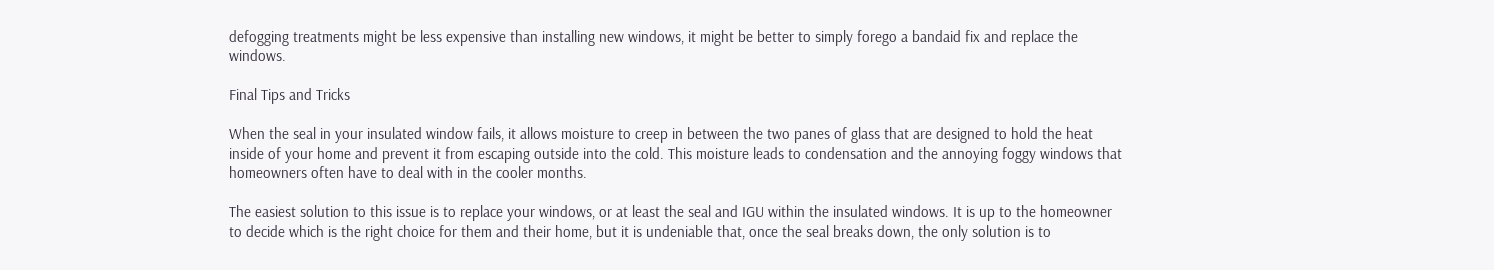defogging treatments might be less expensive than installing new windows, it might be better to simply forego a bandaid fix and replace the windows.

Final Tips and Tricks

When the seal in your insulated window fails, it allows moisture to creep in between the two panes of glass that are designed to hold the heat inside of your home and prevent it from escaping outside into the cold. This moisture leads to condensation and the annoying foggy windows that homeowners often have to deal with in the cooler months.

The easiest solution to this issue is to replace your windows, or at least the seal and IGU within the insulated windows. It is up to the homeowner to decide which is the right choice for them and their home, but it is undeniable that, once the seal breaks down, the only solution is to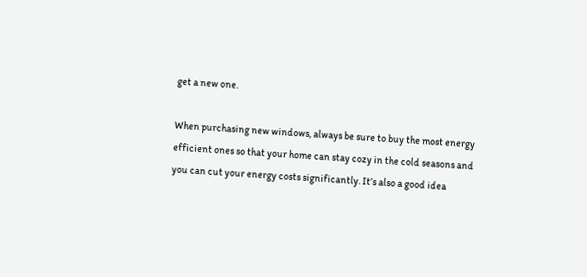get a new one.

When purchasing new windows, always be sure to buy the most energy efficient ones so that your home can stay cozy in the cold seasons and you can cut your energy costs significantly. It’s also a good idea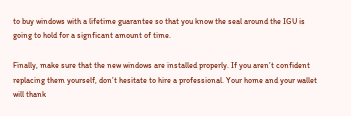to buy windows with a lifetime guarantee so that you know the seal around the IGU is going to hold for a signficant amount of time.

Finally, make sure that the new windows are installed properly. If you aren’t confident replacing them yourself, don’t hesitate to hire a professional. Your home and your wallet will thank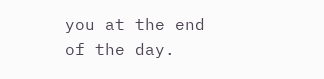you at the end of the day.